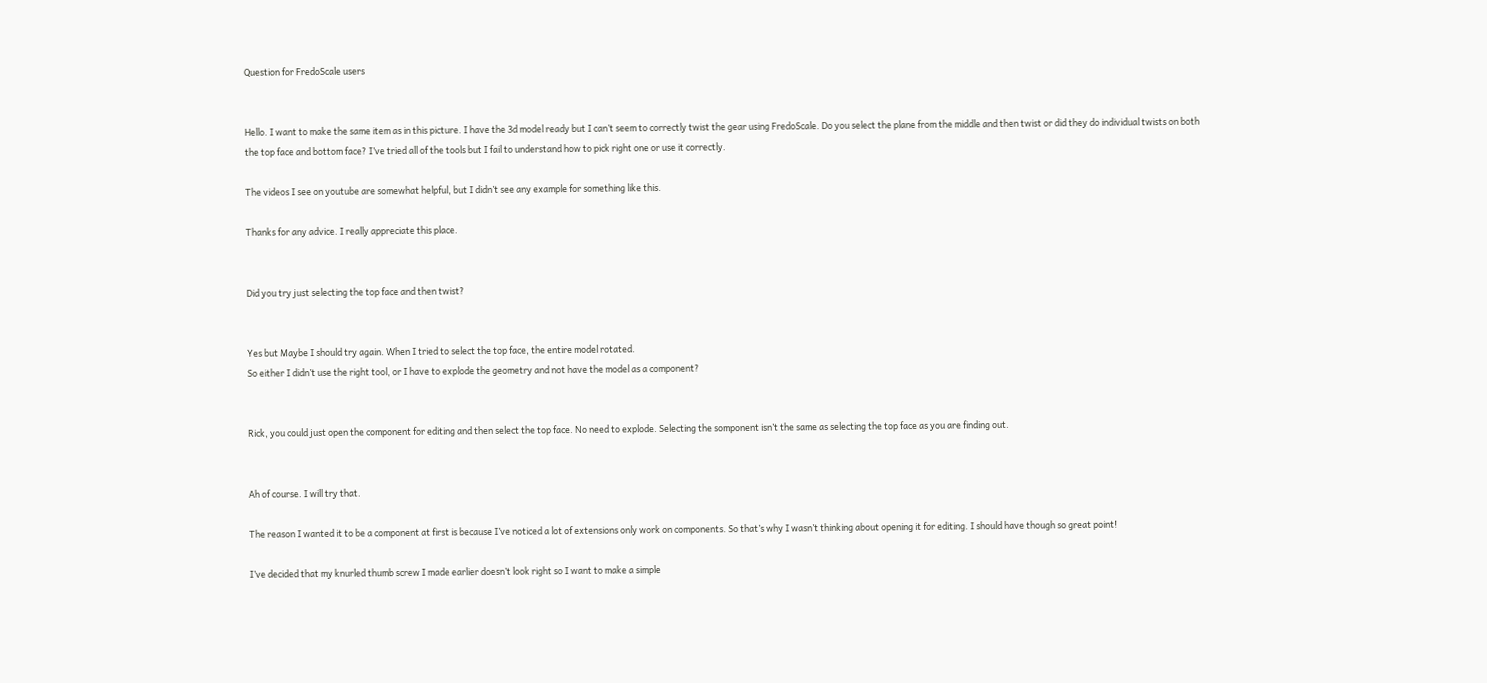Question for FredoScale users


Hello. I want to make the same item as in this picture. I have the 3d model ready but I can’t seem to correctly twist the gear using FredoScale. Do you select the plane from the middle and then twist or did they do individual twists on both the top face and bottom face? I’ve tried all of the tools but I fail to understand how to pick right one or use it correctly.

The videos I see on youtube are somewhat helpful, but I didn’t see any example for something like this.

Thanks for any advice. I really appreciate this place.


Did you try just selecting the top face and then twist?


Yes but Maybe I should try again. When I tried to select the top face, the entire model rotated.
So either I didn’t use the right tool, or I have to explode the geometry and not have the model as a component?


Rick, you could just open the component for editing and then select the top face. No need to explode. Selecting the somponent isn’t the same as selecting the top face as you are finding out.


Ah of course. I will try that.

The reason I wanted it to be a component at first is because I’ve noticed a lot of extensions only work on components. So that’s why I wasn’t thinking about opening it for editing. I should have though so great point!

I’ve decided that my knurled thumb screw I made earlier doesn’t look right so I want to make a simple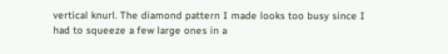vertical knurl. The diamond pattern I made looks too busy since I had to squeeze a few large ones in a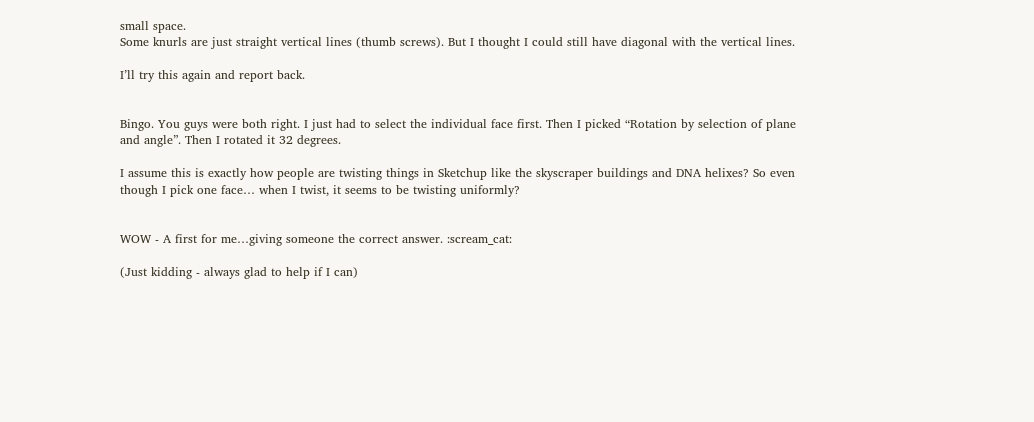small space.
Some knurls are just straight vertical lines (thumb screws). But I thought I could still have diagonal with the vertical lines.

I’ll try this again and report back.


Bingo. You guys were both right. I just had to select the individual face first. Then I picked “Rotation by selection of plane and angle”. Then I rotated it 32 degrees.

I assume this is exactly how people are twisting things in Sketchup like the skyscraper buildings and DNA helixes? So even though I pick one face… when I twist, it seems to be twisting uniformly?


WOW - A first for me…giving someone the correct answer. :scream_cat:

(Just kidding - always glad to help if I can)